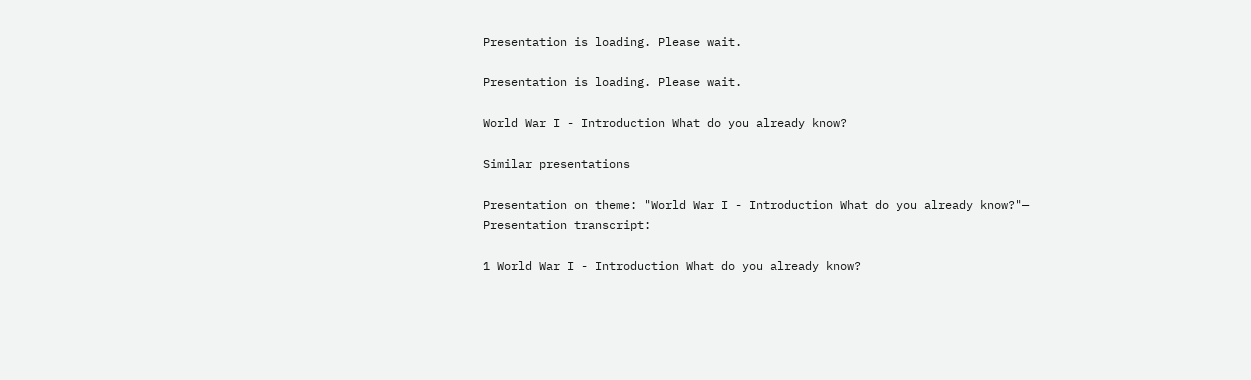Presentation is loading. Please wait.

Presentation is loading. Please wait.

World War I - Introduction What do you already know?

Similar presentations

Presentation on theme: "World War I - Introduction What do you already know?"— Presentation transcript:

1 World War I - Introduction What do you already know?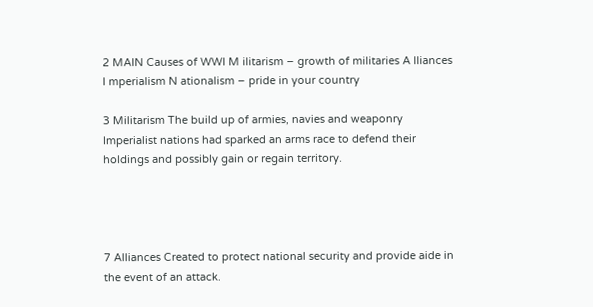2 MAIN Causes of WWI M ilitarism – growth of militaries A lliances I mperialism N ationalism – pride in your country

3 Militarism The build up of armies, navies and weaponry Imperialist nations had sparked an arms race to defend their holdings and possibly gain or regain territory.




7 Alliances Created to protect national security and provide aide in the event of an attack.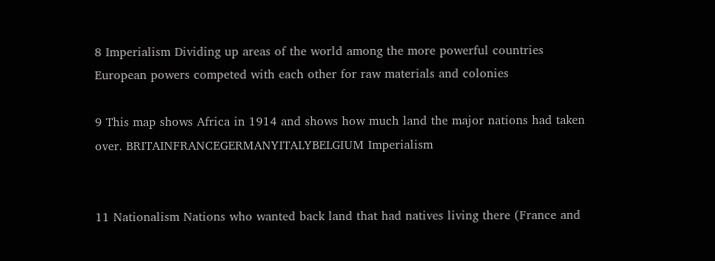8 Imperialism Dividing up areas of the world among the more powerful countries European powers competed with each other for raw materials and colonies

9 This map shows Africa in 1914 and shows how much land the major nations had taken over. BRITAINFRANCEGERMANYITALYBELGIUM Imperialism


11 Nationalism Nations who wanted back land that had natives living there (France and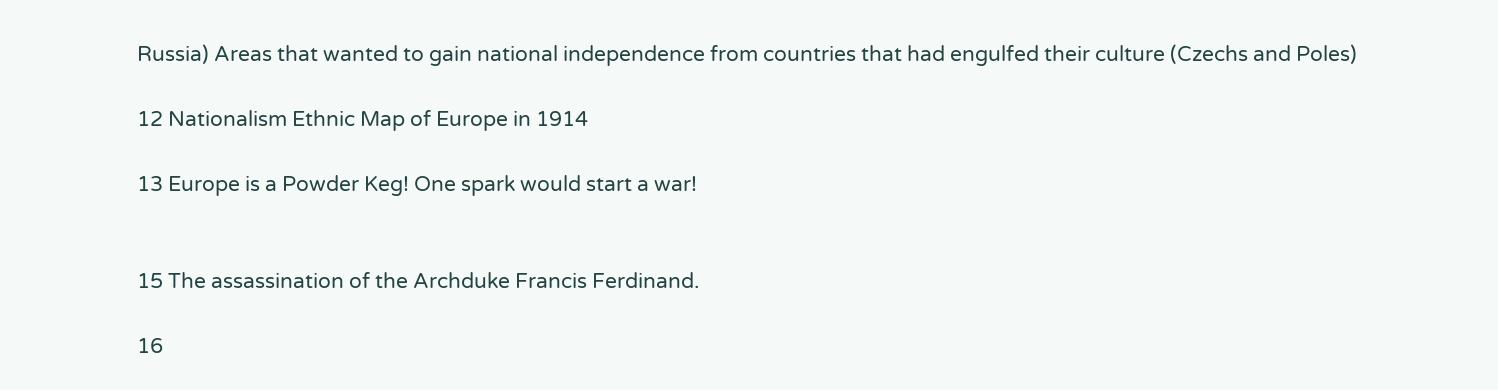Russia) Areas that wanted to gain national independence from countries that had engulfed their culture (Czechs and Poles)

12 Nationalism Ethnic Map of Europe in 1914

13 Europe is a Powder Keg! One spark would start a war!


15 The assassination of the Archduke Francis Ferdinand.

16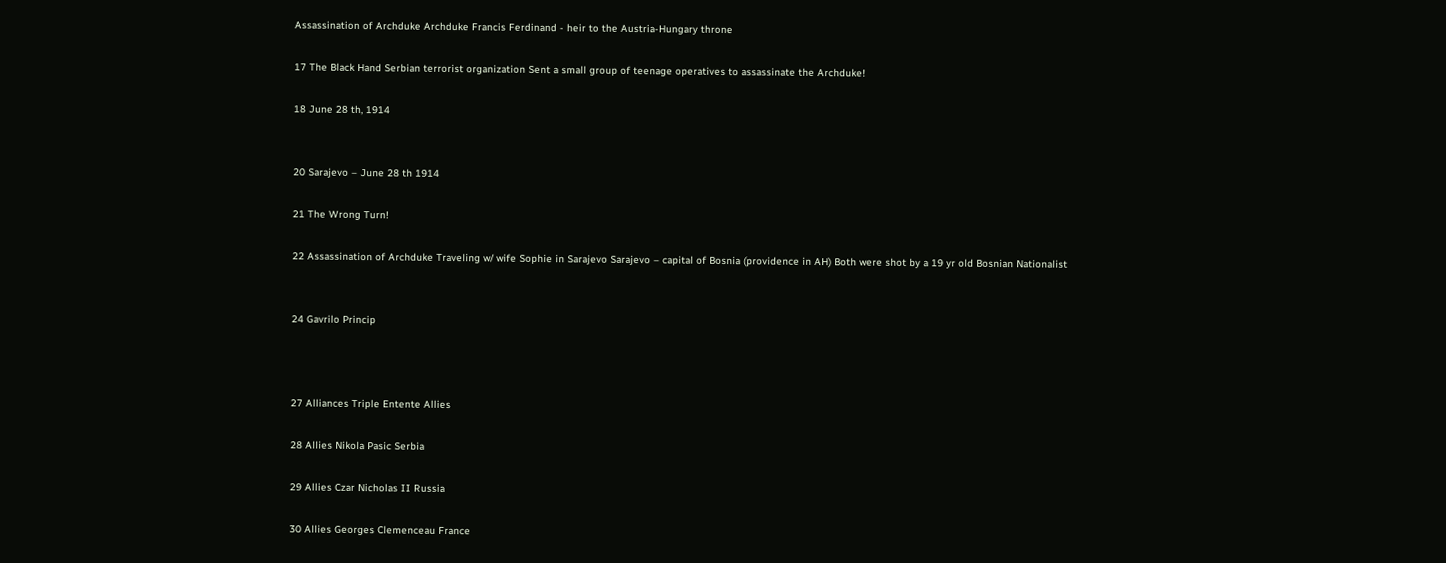Assassination of Archduke Archduke Francis Ferdinand - heir to the Austria-Hungary throne

17 The Black Hand Serbian terrorist organization Sent a small group of teenage operatives to assassinate the Archduke!

18 June 28 th, 1914


20 Sarajevo – June 28 th 1914

21 The Wrong Turn!

22 Assassination of Archduke Traveling w/ wife Sophie in Sarajevo Sarajevo – capital of Bosnia (providence in AH) Both were shot by a 19 yr old Bosnian Nationalist


24 Gavrilo Princip



27 Alliances Triple Entente Allies

28 Allies Nikola Pasic Serbia

29 Allies Czar Nicholas II Russia

30 Allies Georges Clemenceau France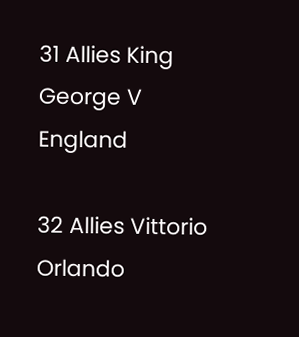31 Allies King George V England

32 Allies Vittorio Orlando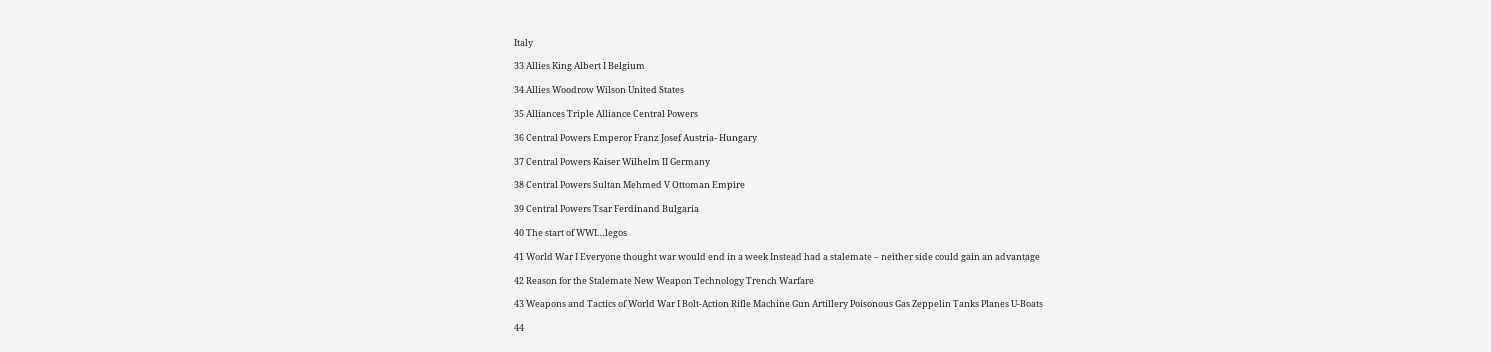Italy

33 Allies King Albert I Belgium

34 Allies Woodrow Wilson United States

35 Alliances Triple Alliance Central Powers

36 Central Powers Emperor Franz Josef Austria- Hungary

37 Central Powers Kaiser Wilhelm II Germany

38 Central Powers Sultan Mehmed V Ottoman Empire

39 Central Powers Tsar Ferdinand Bulgaria

40 The start of WWI…legos

41 World War I Everyone thought war would end in a week Instead had a stalemate – neither side could gain an advantage

42 Reason for the Stalemate New Weapon Technology Trench Warfare

43 Weapons and Tactics of World War I Bolt-Action Rifle Machine Gun Artillery Poisonous Gas Zeppelin Tanks Planes U-Boats

44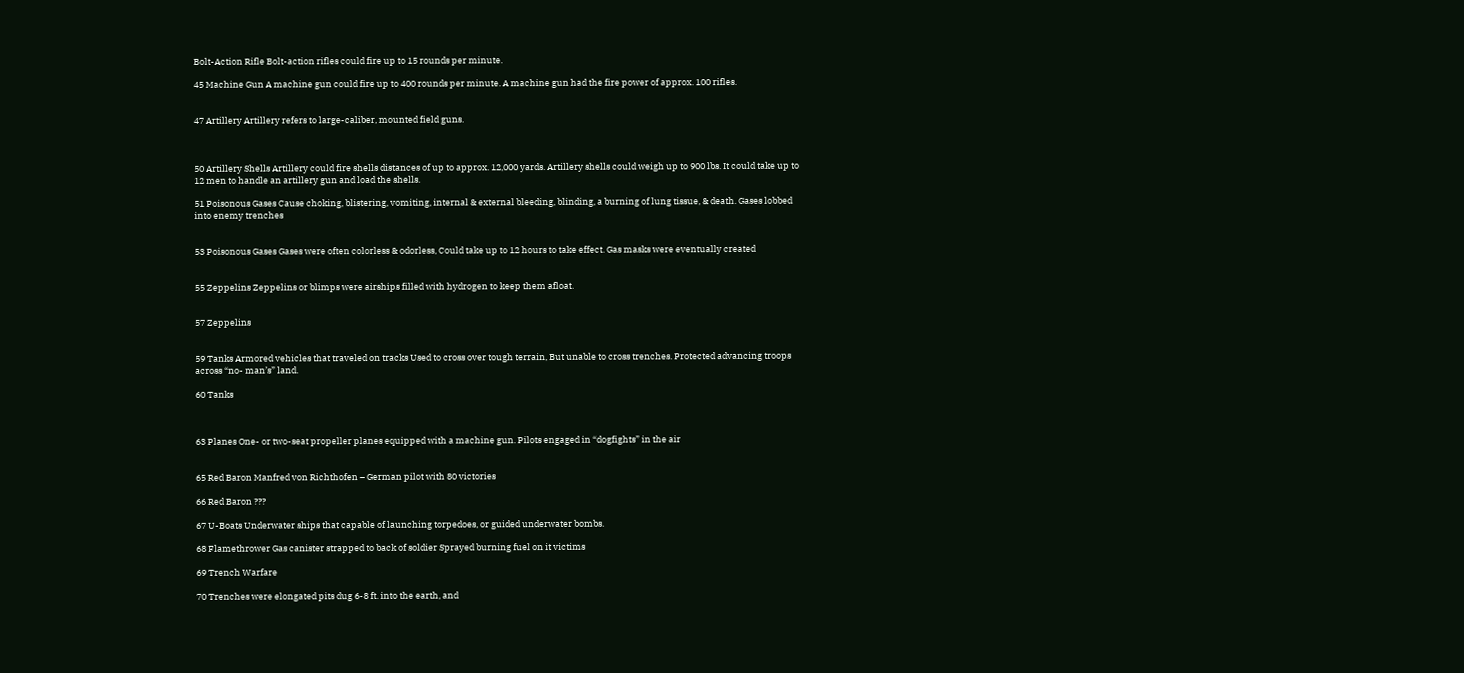Bolt-Action Rifle Bolt-action rifles could fire up to 15 rounds per minute.

45 Machine Gun A machine gun could fire up to 400 rounds per minute. A machine gun had the fire power of approx. 100 rifles.


47 Artillery Artillery refers to large-caliber, mounted field guns.



50 Artillery Shells Artillery could fire shells distances of up to approx. 12,000 yards. Artillery shells could weigh up to 900 lbs. It could take up to 12 men to handle an artillery gun and load the shells.

51 Poisonous Gases Cause choking, blistering, vomiting, internal & external bleeding, blinding, a burning of lung tissue, & death. Gases lobbed into enemy trenches


53 Poisonous Gases Gases were often colorless & odorless, Could take up to 12 hours to take effect. Gas masks were eventually created


55 Zeppelins Zeppelins or blimps were airships filled with hydrogen to keep them afloat.


57 Zeppelins


59 Tanks Armored vehicles that traveled on tracks Used to cross over tough terrain, But unable to cross trenches. Protected advancing troops across “no- man’s” land.

60 Tanks



63 Planes One- or two-seat propeller planes equipped with a machine gun. Pilots engaged in “dogfights” in the air


65 Red Baron Manfred von Richthofen – German pilot with 80 victories

66 Red Baron ???

67 U-Boats Underwater ships that capable of launching torpedoes, or guided underwater bombs.

68 Flamethrower Gas canister strapped to back of soldier Sprayed burning fuel on it victims

69 Trench Warfare

70 Trenches were elongated pits dug 6-8 ft. into the earth, and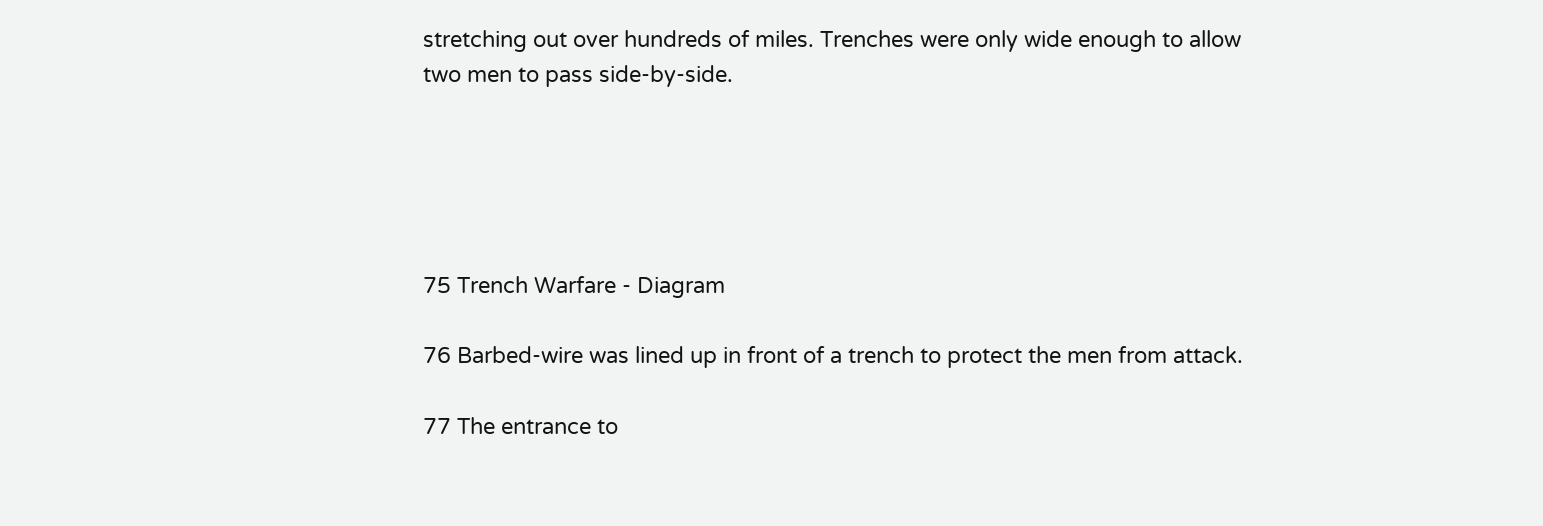stretching out over hundreds of miles. Trenches were only wide enough to allow two men to pass side-by-side.





75 Trench Warfare - Diagram

76 Barbed-wire was lined up in front of a trench to protect the men from attack.

77 The entrance to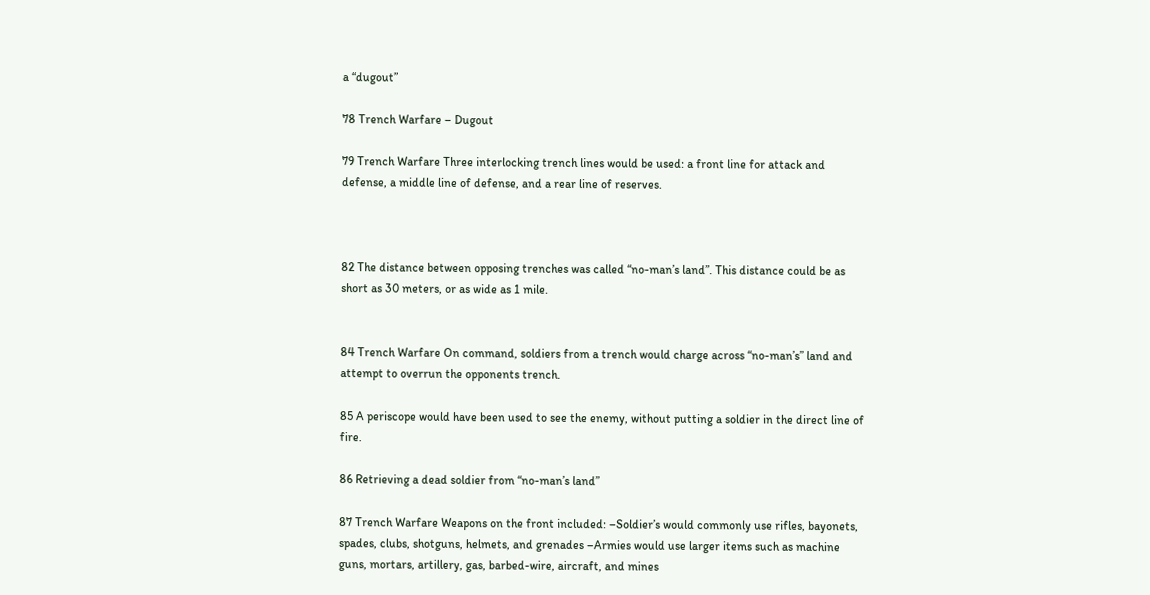a “dugout”

78 Trench Warfare – Dugout

79 Trench Warfare Three interlocking trench lines would be used: a front line for attack and defense, a middle line of defense, and a rear line of reserves.



82 The distance between opposing trenches was called “no-man’s land”. This distance could be as short as 30 meters, or as wide as 1 mile.


84 Trench Warfare On command, soldiers from a trench would charge across “no-man’s” land and attempt to overrun the opponents trench.

85 A periscope would have been used to see the enemy, without putting a soldier in the direct line of fire.

86 Retrieving a dead soldier from “no-man’s land”

87 Trench Warfare Weapons on the front included: –Soldier’s would commonly use rifles, bayonets, spades, clubs, shotguns, helmets, and grenades –Armies would use larger items such as machine guns, mortars, artillery, gas, barbed-wire, aircraft, and mines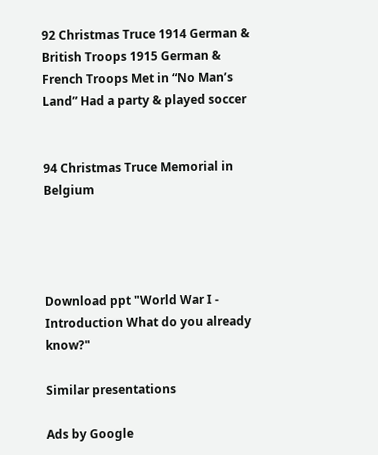92 Christmas Truce 1914 German & British Troops 1915 German & French Troops Met in “No Man’s Land” Had a party & played soccer


94 Christmas Truce Memorial in Belgium




Download ppt "World War I - Introduction What do you already know?"

Similar presentations

Ads by Google